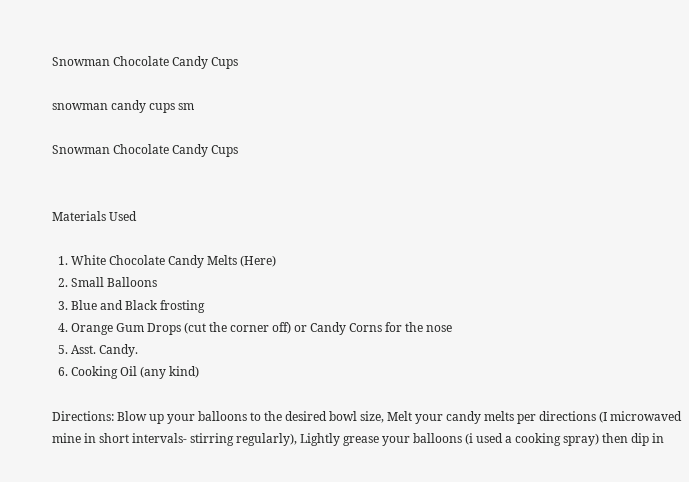Snowman Chocolate Candy Cups

snowman candy cups sm

Snowman Chocolate Candy Cups


Materials Used

  1. White Chocolate Candy Melts (Here)
  2. Small Balloons
  3. Blue and Black frosting
  4. Orange Gum Drops (cut the corner off) or Candy Corns for the nose
  5. Asst. Candy.
  6. Cooking Oil (any kind)

Directions: Blow up your balloons to the desired bowl size, Melt your candy melts per directions (I microwaved mine in short intervals- stirring regularly), Lightly grease your balloons (i used a cooking spray) then dip in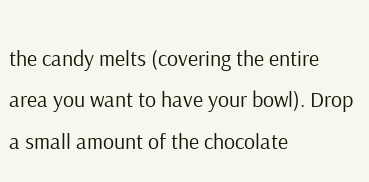the candy melts (covering the entire area you want to have your bowl). Drop a small amount of the chocolate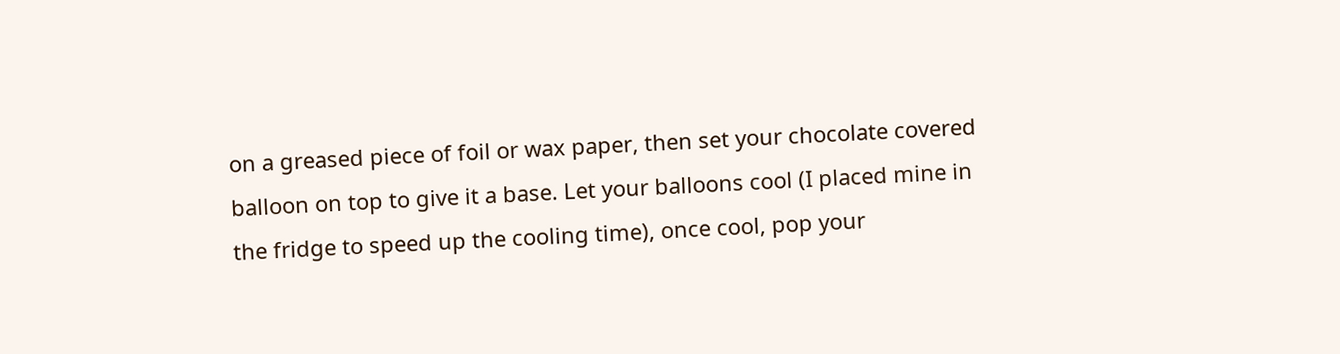on a greased piece of foil or wax paper, then set your chocolate covered balloon on top to give it a base. Let your balloons cool (I placed mine in the fridge to speed up the cooling time), once cool, pop your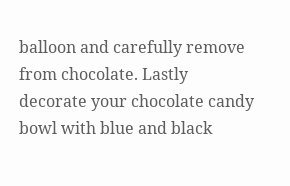balloon and carefully remove from chocolate. Lastly decorate your chocolate candy bowl with blue and black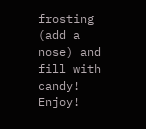frosting (add a nose) and fill with candy! Enjoy!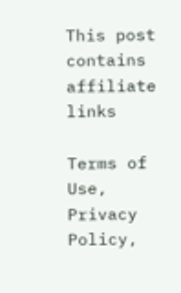This post contains affiliate links

Terms of Use, Privacy Policy,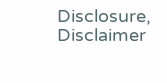Disclosure, Disclaimer